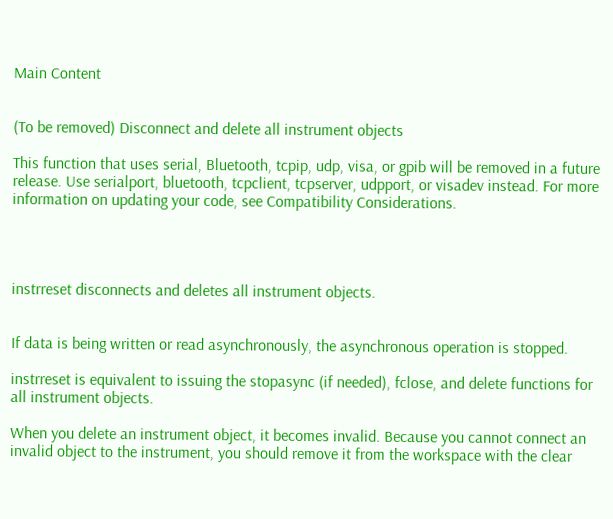Main Content


(To be removed) Disconnect and delete all instrument objects

This function that uses serial, Bluetooth, tcpip, udp, visa, or gpib will be removed in a future release. Use serialport, bluetooth, tcpclient, tcpserver, udpport, or visadev instead. For more information on updating your code, see Compatibility Considerations.




instrreset disconnects and deletes all instrument objects.


If data is being written or read asynchronously, the asynchronous operation is stopped.

instrreset is equivalent to issuing the stopasync (if needed), fclose, and delete functions for all instrument objects.

When you delete an instrument object, it becomes invalid. Because you cannot connect an invalid object to the instrument, you should remove it from the workspace with the clear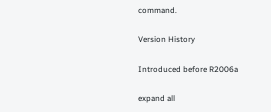command.

Version History

Introduced before R2006a

expand all